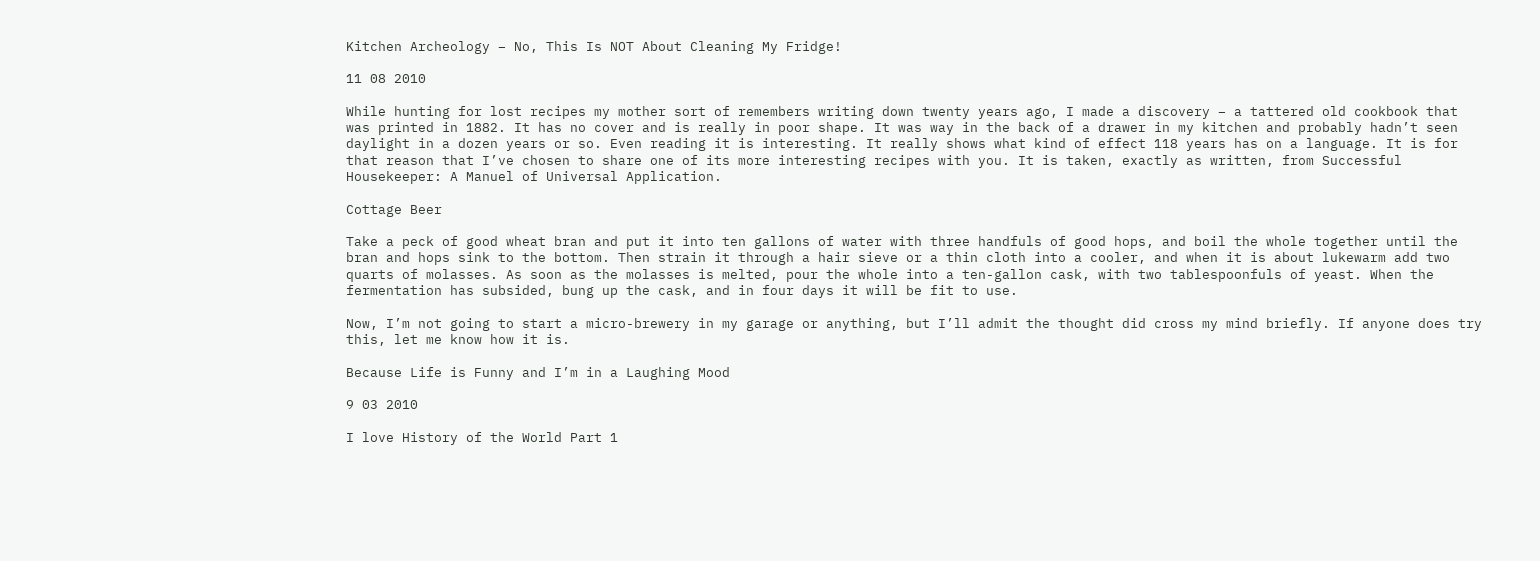Kitchen Archeology – No, This Is NOT About Cleaning My Fridge!

11 08 2010

While hunting for lost recipes my mother sort of remembers writing down twenty years ago, I made a discovery – a tattered old cookbook that was printed in 1882. It has no cover and is really in poor shape. It was way in the back of a drawer in my kitchen and probably hadn’t seen daylight in a dozen years or so. Even reading it is interesting. It really shows what kind of effect 118 years has on a language. It is for that reason that I’ve chosen to share one of its more interesting recipes with you. It is taken, exactly as written, from Successful Housekeeper: A Manuel of Universal Application.

Cottage Beer

Take a peck of good wheat bran and put it into ten gallons of water with three handfuls of good hops, and boil the whole together until the bran and hops sink to the bottom. Then strain it through a hair sieve or a thin cloth into a cooler, and when it is about lukewarm add two quarts of molasses. As soon as the molasses is melted, pour the whole into a ten-gallon cask, with two tablespoonfuls of yeast. When the fermentation has subsided, bung up the cask, and in four days it will be fit to use.

Now, I’m not going to start a micro-brewery in my garage or anything, but I’ll admit the thought did cross my mind briefly. If anyone does try this, let me know how it is.

Because Life is Funny and I’m in a Laughing Mood

9 03 2010

I love History of the World Part 1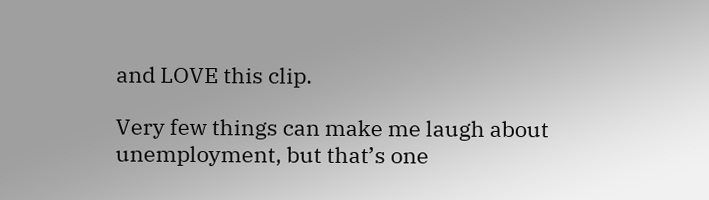and LOVE this clip.

Very few things can make me laugh about unemployment, but that’s one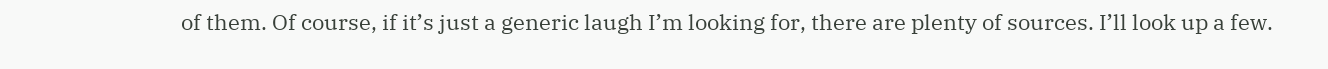of them. Of course, if it’s just a generic laugh I’m looking for, there are plenty of sources. I’ll look up a few.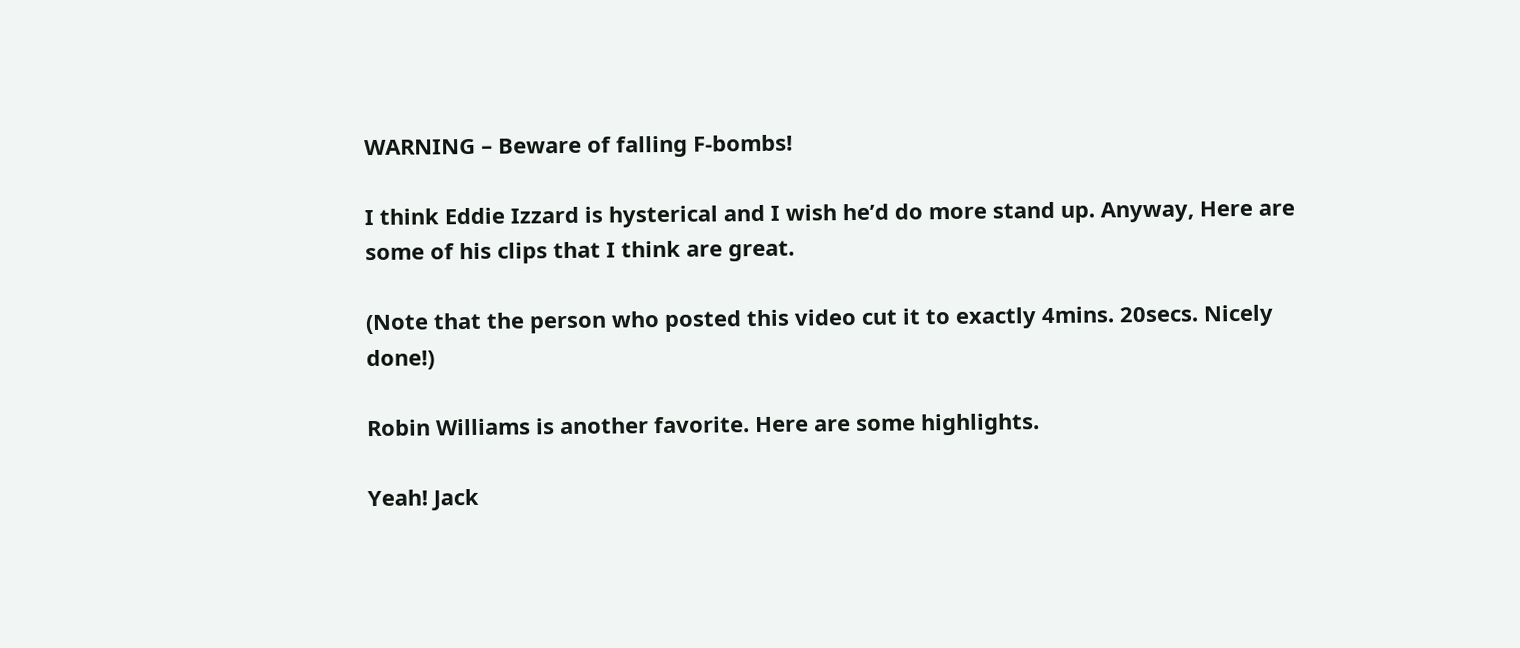WARNING – Beware of falling F-bombs!

I think Eddie Izzard is hysterical and I wish he’d do more stand up. Anyway, Here are some of his clips that I think are great.

(Note that the person who posted this video cut it to exactly 4mins. 20secs. Nicely done!)

Robin Williams is another favorite. Here are some highlights.

Yeah! Jack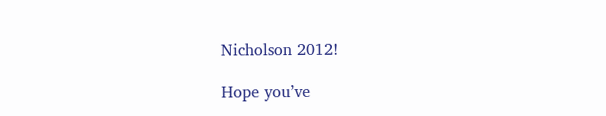Nicholson 2012!

Hope you’ve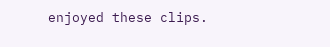enjoyed these clips.